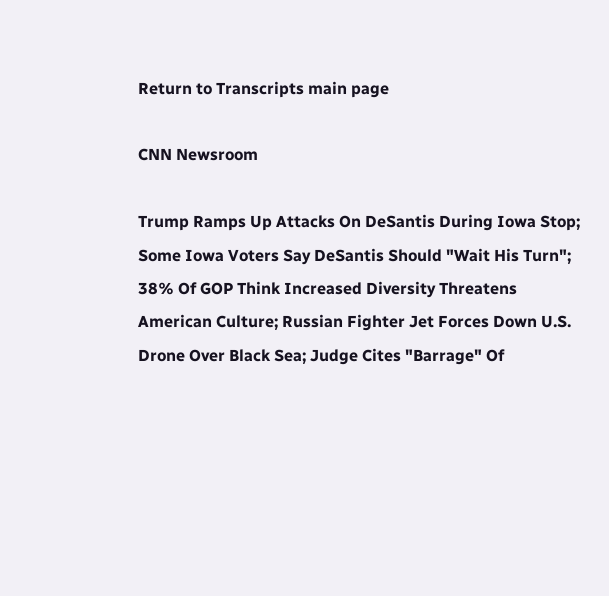Return to Transcripts main page

CNN Newsroom

Trump Ramps Up Attacks On DeSantis During Iowa Stop; Some Iowa Voters Say DeSantis Should "Wait His Turn"; 38% Of GOP Think Increased Diversity Threatens American Culture; Russian Fighter Jet Forces Down U.S. Drone Over Black Sea; Judge Cites "Barrage" Of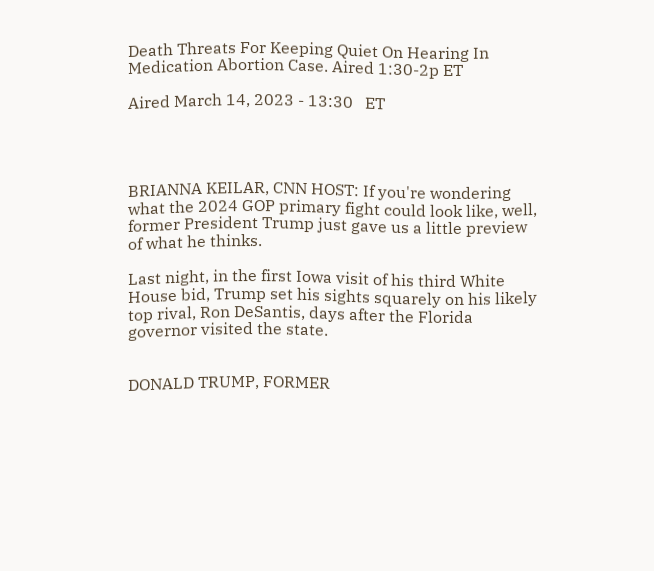Death Threats For Keeping Quiet On Hearing In Medication Abortion Case. Aired 1:30-2p ET

Aired March 14, 2023 - 13:30   ET




BRIANNA KEILAR, CNN HOST: If you're wondering what the 2024 GOP primary fight could look like, well, former President Trump just gave us a little preview of what he thinks.

Last night, in the first Iowa visit of his third White House bid, Trump set his sights squarely on his likely top rival, Ron DeSantis, days after the Florida governor visited the state.


DONALD TRUMP, FORMER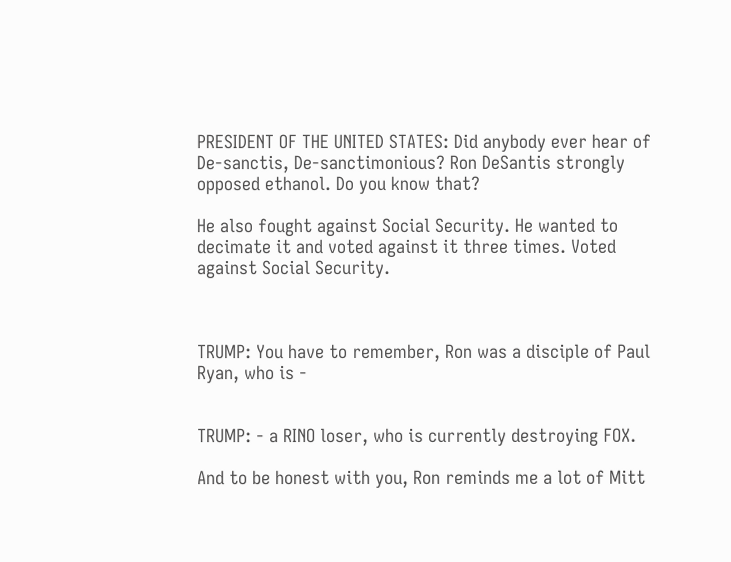PRESIDENT OF THE UNITED STATES: Did anybody ever hear of De-sanctis, De-sanctimonious? Ron DeSantis strongly opposed ethanol. Do you know that?

He also fought against Social Security. He wanted to decimate it and voted against it three times. Voted against Social Security.



TRUMP: You have to remember, Ron was a disciple of Paul Ryan, who is -


TRUMP: - a RINO loser, who is currently destroying FOX.

And to be honest with you, Ron reminds me a lot of Mitt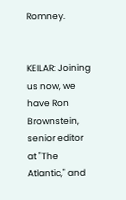Romney.


KEILAR: Joining us now, we have Ron Brownstein, senior editor at "The Atlantic," and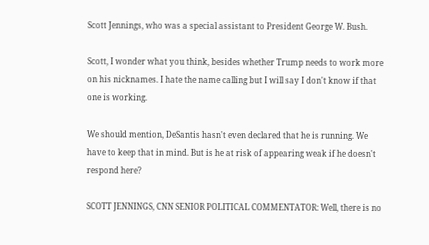Scott Jennings, who was a special assistant to President George W. Bush.

Scott, I wonder what you think, besides whether Trump needs to work more on his nicknames. I hate the name calling but I will say I don't know if that one is working.

We should mention, DeSantis hasn't even declared that he is running. We have to keep that in mind. But is he at risk of appearing weak if he doesn't respond here?

SCOTT JENNINGS, CNN SENIOR POLITICAL COMMENTATOR: Well, there is no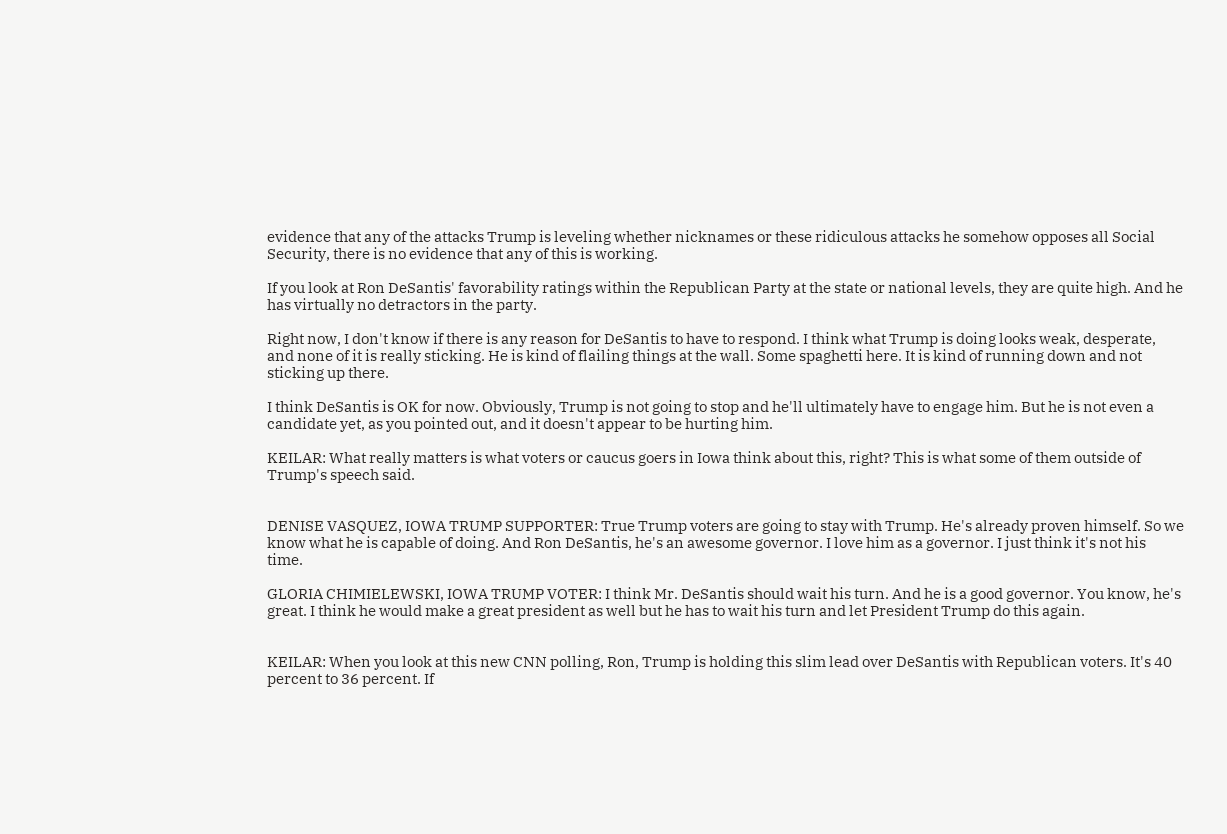evidence that any of the attacks Trump is leveling whether nicknames or these ridiculous attacks he somehow opposes all Social Security, there is no evidence that any of this is working.

If you look at Ron DeSantis' favorability ratings within the Republican Party at the state or national levels, they are quite high. And he has virtually no detractors in the party.

Right now, I don't know if there is any reason for DeSantis to have to respond. I think what Trump is doing looks weak, desperate, and none of it is really sticking. He is kind of flailing things at the wall. Some spaghetti here. It is kind of running down and not sticking up there.

I think DeSantis is OK for now. Obviously, Trump is not going to stop and he'll ultimately have to engage him. But he is not even a candidate yet, as you pointed out, and it doesn't appear to be hurting him.

KEILAR: What really matters is what voters or caucus goers in Iowa think about this, right? This is what some of them outside of Trump's speech said.


DENISE VASQUEZ, IOWA TRUMP SUPPORTER: True Trump voters are going to stay with Trump. He's already proven himself. So we know what he is capable of doing. And Ron DeSantis, he's an awesome governor. I love him as a governor. I just think it's not his time.

GLORIA CHIMIELEWSKI, IOWA TRUMP VOTER: I think Mr. DeSantis should wait his turn. And he is a good governor. You know, he's great. I think he would make a great president as well but he has to wait his turn and let President Trump do this again.


KEILAR: When you look at this new CNN polling, Ron, Trump is holding this slim lead over DeSantis with Republican voters. It's 40 percent to 36 percent. If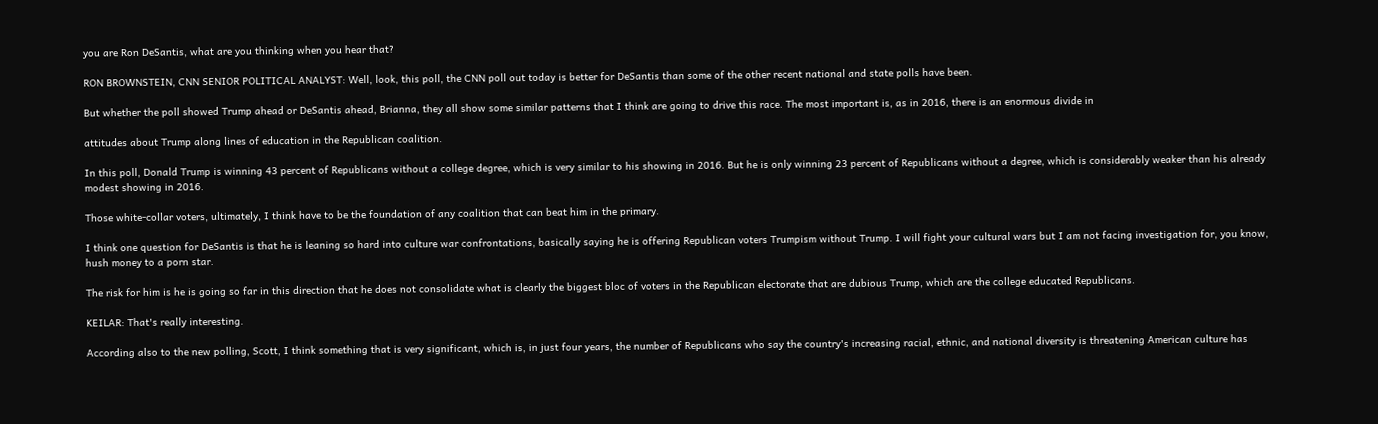you are Ron DeSantis, what are you thinking when you hear that?

RON BROWNSTEIN, CNN SENIOR POLITICAL ANALYST: Well, look, this poll, the CNN poll out today is better for DeSantis than some of the other recent national and state polls have been.

But whether the poll showed Trump ahead or DeSantis ahead, Brianna, they all show some similar patterns that I think are going to drive this race. The most important is, as in 2016, there is an enormous divide in

attitudes about Trump along lines of education in the Republican coalition.

In this poll, Donald Trump is winning 43 percent of Republicans without a college degree, which is very similar to his showing in 2016. But he is only winning 23 percent of Republicans without a degree, which is considerably weaker than his already modest showing in 2016.

Those white-collar voters, ultimately, I think have to be the foundation of any coalition that can beat him in the primary.

I think one question for DeSantis is that he is leaning so hard into culture war confrontations, basically saying he is offering Republican voters Trumpism without Trump. I will fight your cultural wars but I am not facing investigation for, you know, hush money to a porn star.

The risk for him is he is going so far in this direction that he does not consolidate what is clearly the biggest bloc of voters in the Republican electorate that are dubious Trump, which are the college educated Republicans.

KEILAR: That's really interesting.

According also to the new polling, Scott, I think something that is very significant, which is, in just four years, the number of Republicans who say the country's increasing racial, ethnic, and national diversity is threatening American culture has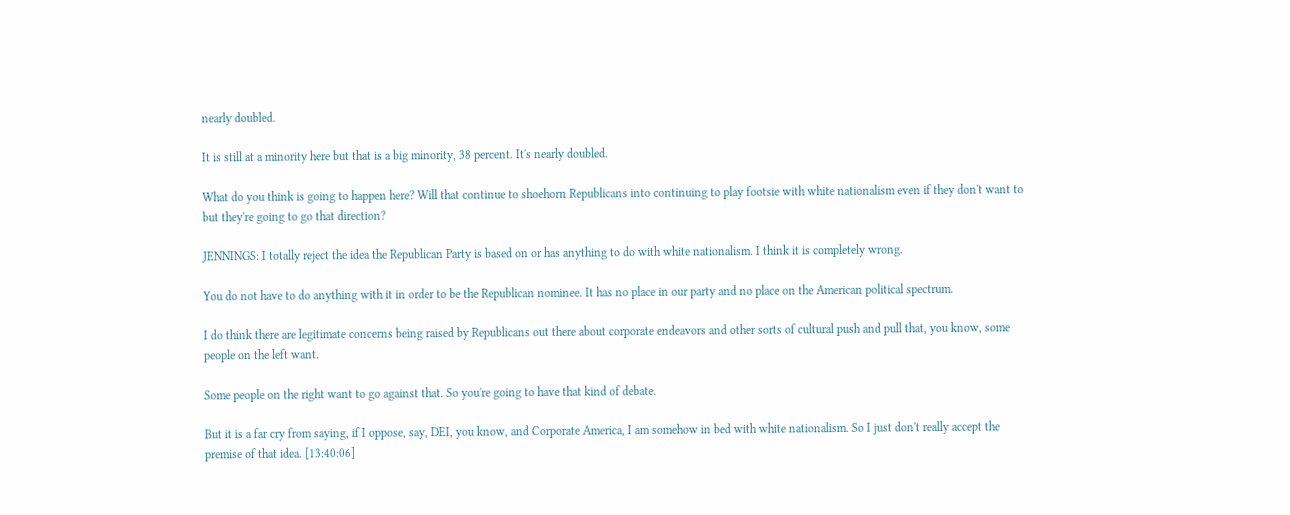nearly doubled.

It is still at a minority here but that is a big minority, 38 percent. It's nearly doubled.

What do you think is going to happen here? Will that continue to shoehorn Republicans into continuing to play footsie with white nationalism even if they don't want to but they're going to go that direction?

JENNINGS: I totally reject the idea the Republican Party is based on or has anything to do with white nationalism. I think it is completely wrong.

You do not have to do anything with it in order to be the Republican nominee. It has no place in our party and no place on the American political spectrum.

I do think there are legitimate concerns being raised by Republicans out there about corporate endeavors and other sorts of cultural push and pull that, you know, some people on the left want.

Some people on the right want to go against that. So you're going to have that kind of debate.

But it is a far cry from saying, if I oppose, say, DEI, you know, and Corporate America, I am somehow in bed with white nationalism. So I just don't really accept the premise of that idea. [13:40:06]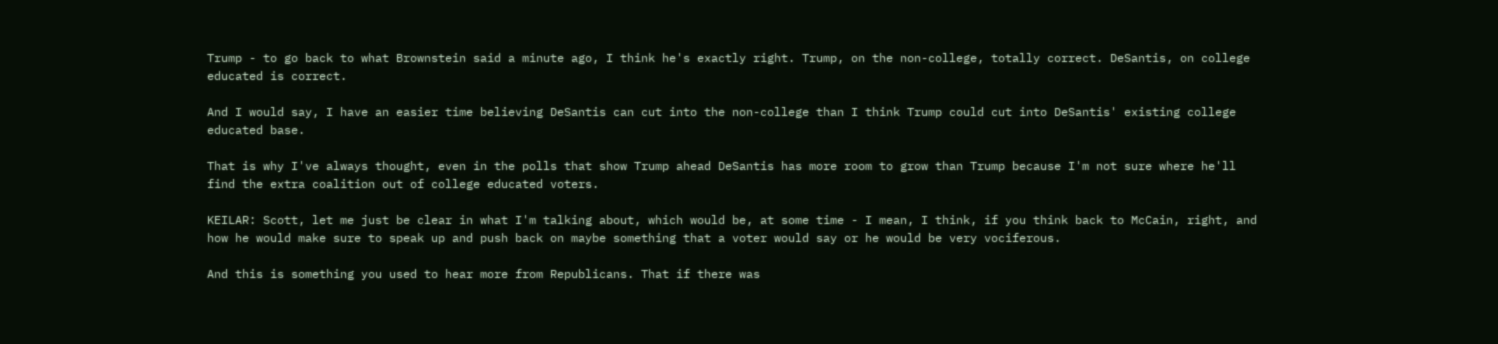Trump - to go back to what Brownstein said a minute ago, I think he's exactly right. Trump, on the non-college, totally correct. DeSantis, on college educated is correct.

And I would say, I have an easier time believing DeSantis can cut into the non-college than I think Trump could cut into DeSantis' existing college educated base.

That is why I've always thought, even in the polls that show Trump ahead DeSantis has more room to grow than Trump because I'm not sure where he'll find the extra coalition out of college educated voters.

KEILAR: Scott, let me just be clear in what I'm talking about, which would be, at some time - I mean, I think, if you think back to McCain, right, and how he would make sure to speak up and push back on maybe something that a voter would say or he would be very vociferous.

And this is something you used to hear more from Republicans. That if there was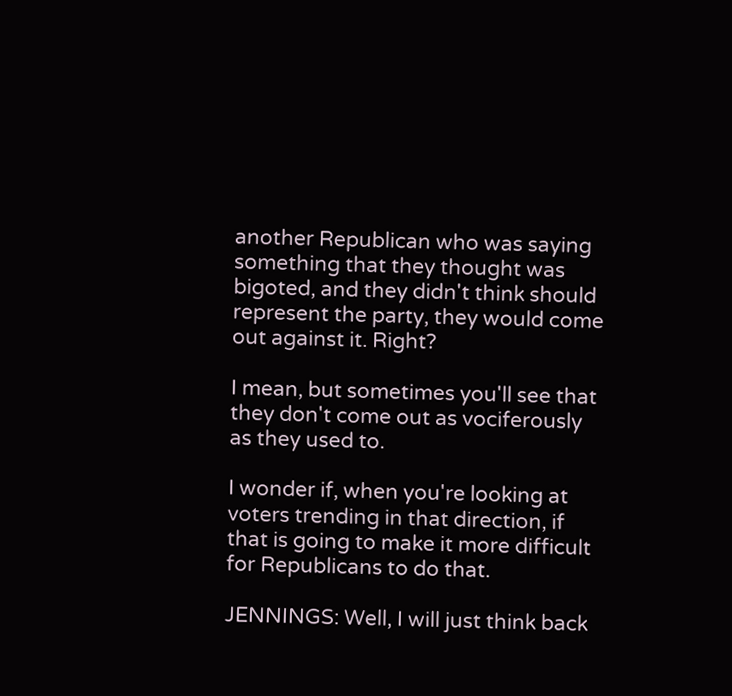another Republican who was saying something that they thought was bigoted, and they didn't think should represent the party, they would come out against it. Right?

I mean, but sometimes you'll see that they don't come out as vociferously as they used to.

I wonder if, when you're looking at voters trending in that direction, if that is going to make it more difficult for Republicans to do that.

JENNINGS: Well, I will just think back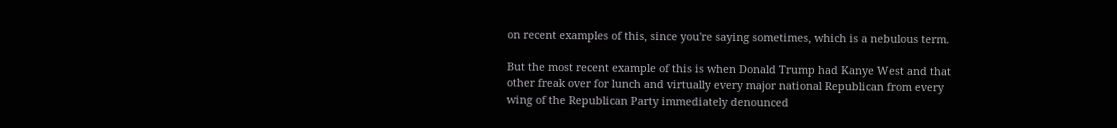on recent examples of this, since you're saying sometimes, which is a nebulous term.

But the most recent example of this is when Donald Trump had Kanye West and that other freak over for lunch and virtually every major national Republican from every wing of the Republican Party immediately denounced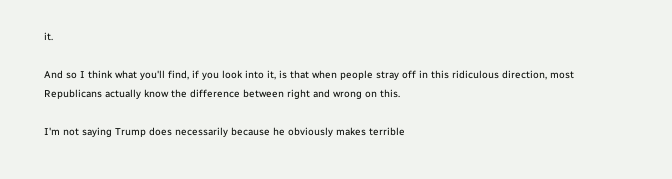it.

And so I think what you'll find, if you look into it, is that when people stray off in this ridiculous direction, most Republicans actually know the difference between right and wrong on this.

I'm not saying Trump does necessarily because he obviously makes terrible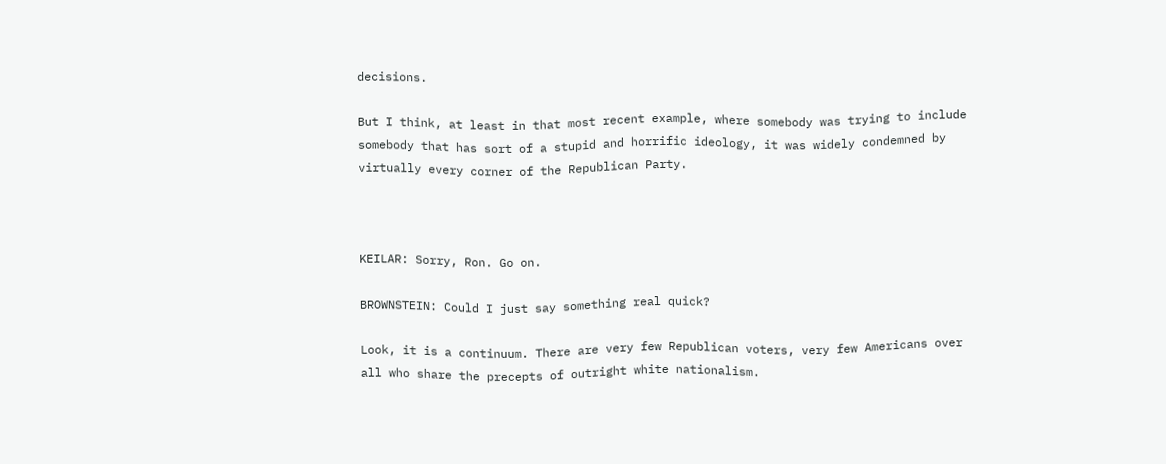decisions.

But I think, at least in that most recent example, where somebody was trying to include somebody that has sort of a stupid and horrific ideology, it was widely condemned by virtually every corner of the Republican Party.



KEILAR: Sorry, Ron. Go on.

BROWNSTEIN: Could I just say something real quick?

Look, it is a continuum. There are very few Republican voters, very few Americans over all who share the precepts of outright white nationalism.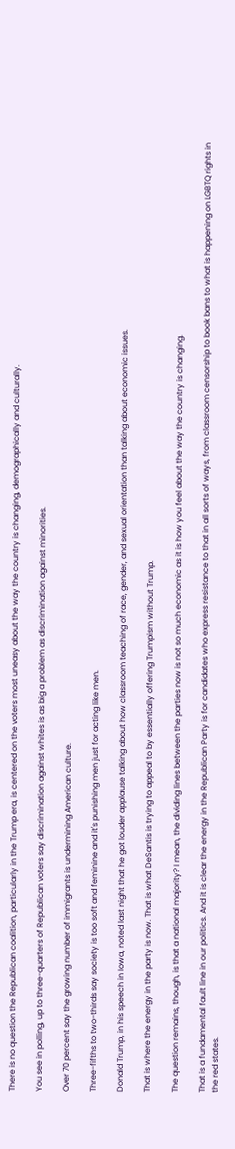There is no question the Republican coalition, particularly in the Trump era, is centered on the voters most uneasy about the way the country is changing, demographically and culturally.

You see in polling, up to three-quarters of Republican voters say discrimination against whites is as big a problem as discrimination against minorities.

Over 70 percent say the growing number of immigrants is undermining American culture.

Three-fifths to two-thirds say society is too soft and feminine and it's punishing men just for acting like men.

Donald Trump, in his speech in Iowa, noted last night that he got louder applause talking about how classroom teaching of race, gender, and sexual orientation than talking about economic issues.

That is where the energy in the party is now. That is what DeSantis is trying to appeal to by essentially offering Trumpism without Trump.

The question remains, though, is that a national majority? I mean, the dividing lines between the parties now is not so much economic as it is how you feel about the way the country is changing.

That is a fundamental fault line in our politics. And it is clear the energy in the Republican Party is for candidates who express resistance to that in all sorts of ways, from classroom censorship to book bans to what is happening on LGBTQ rights in the red states.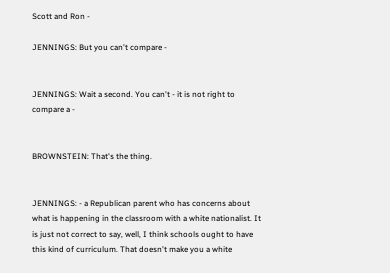Scott and Ron -

JENNINGS: But you can't compare -


JENNINGS: Wait a second. You can't - it is not right to compare a -


BROWNSTEIN: That's the thing.


JENNINGS: - a Republican parent who has concerns about what is happening in the classroom with a white nationalist. It is just not correct to say, well, I think schools ought to have this kind of curriculum. That doesn't make you a white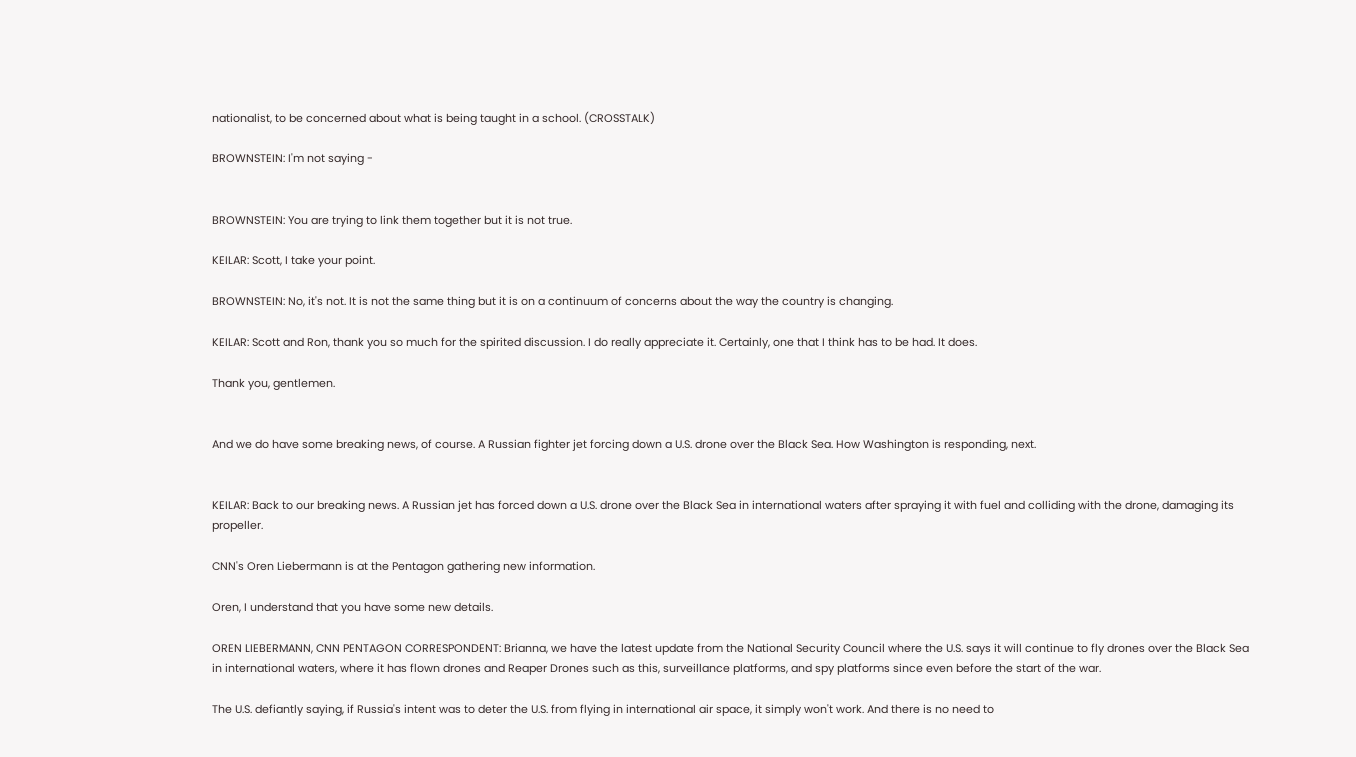nationalist, to be concerned about what is being taught in a school. (CROSSTALK)

BROWNSTEIN: I'm not saying -


BROWNSTEIN: You are trying to link them together but it is not true.

KEILAR: Scott, I take your point.

BROWNSTEIN: No, it's not. It is not the same thing but it is on a continuum of concerns about the way the country is changing.

KEILAR: Scott and Ron, thank you so much for the spirited discussion. I do really appreciate it. Certainly, one that I think has to be had. It does.

Thank you, gentlemen.


And we do have some breaking news, of course. A Russian fighter jet forcing down a U.S. drone over the Black Sea. How Washington is responding, next.


KEILAR: Back to our breaking news. A Russian jet has forced down a U.S. drone over the Black Sea in international waters after spraying it with fuel and colliding with the drone, damaging its propeller.

CNN's Oren Liebermann is at the Pentagon gathering new information.

Oren, I understand that you have some new details.

OREN LIEBERMANN, CNN PENTAGON CORRESPONDENT: Brianna, we have the latest update from the National Security Council where the U.S. says it will continue to fly drones over the Black Sea in international waters, where it has flown drones and Reaper Drones such as this, surveillance platforms, and spy platforms since even before the start of the war.

The U.S. defiantly saying, if Russia's intent was to deter the U.S. from flying in international air space, it simply won't work. And there is no need to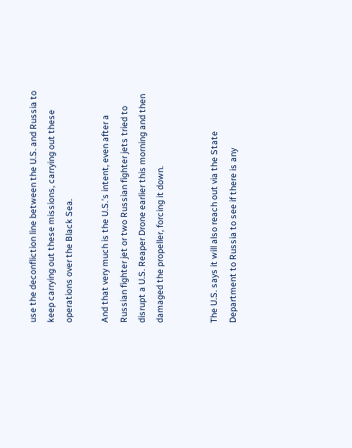use the deconfliction line between the U.S. and Russia to keep carrying out these missions, carrying out these operations over the Black Sea.

And that very much is the U.S.'s intent, even after a Russian fighter jet or two Russian fighter jets tried to disrupt a U.S. Reaper Drone earlier this morning and then damaged the propeller, forcing it down.


The U.S. says it will also reach out via the State Department to Russia to see if there is any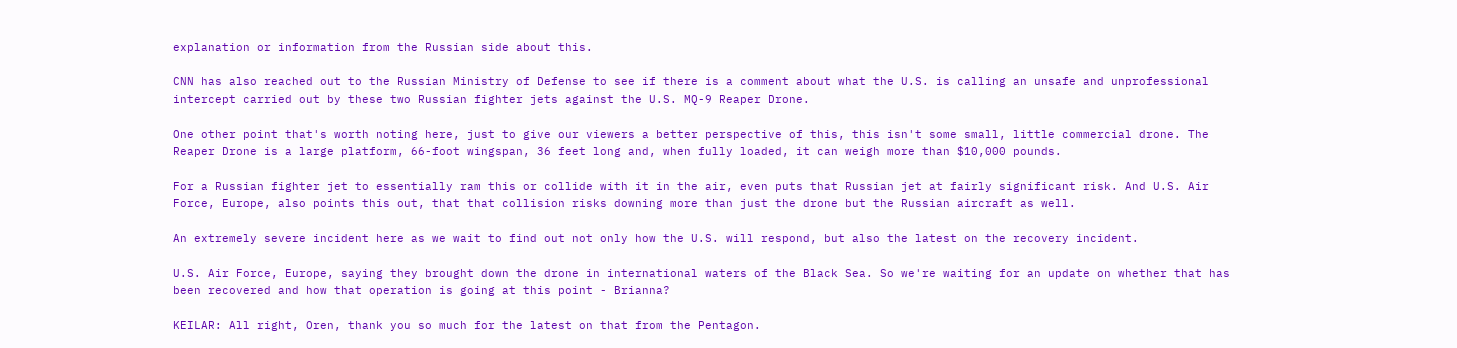explanation or information from the Russian side about this.

CNN has also reached out to the Russian Ministry of Defense to see if there is a comment about what the U.S. is calling an unsafe and unprofessional intercept carried out by these two Russian fighter jets against the U.S. MQ-9 Reaper Drone.

One other point that's worth noting here, just to give our viewers a better perspective of this, this isn't some small, little commercial drone. The Reaper Drone is a large platform, 66-foot wingspan, 36 feet long and, when fully loaded, it can weigh more than $10,000 pounds.

For a Russian fighter jet to essentially ram this or collide with it in the air, even puts that Russian jet at fairly significant risk. And U.S. Air Force, Europe, also points this out, that that collision risks downing more than just the drone but the Russian aircraft as well.

An extremely severe incident here as we wait to find out not only how the U.S. will respond, but also the latest on the recovery incident.

U.S. Air Force, Europe, saying they brought down the drone in international waters of the Black Sea. So we're waiting for an update on whether that has been recovered and how that operation is going at this point - Brianna?

KEILAR: All right, Oren, thank you so much for the latest on that from the Pentagon.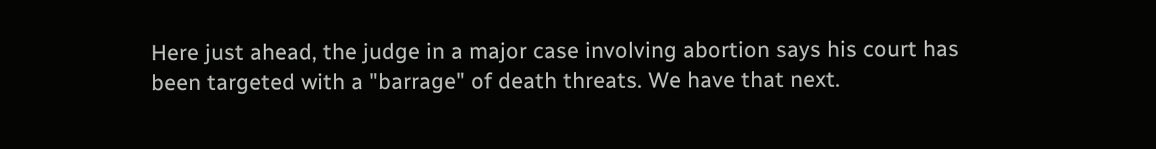Here just ahead, the judge in a major case involving abortion says his court has been targeted with a "barrage" of death threats. We have that next.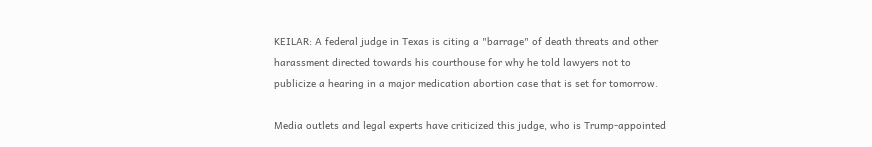KEILAR: A federal judge in Texas is citing a "barrage" of death threats and other harassment directed towards his courthouse for why he told lawyers not to publicize a hearing in a major medication abortion case that is set for tomorrow.

Media outlets and legal experts have criticized this judge, who is Trump-appointed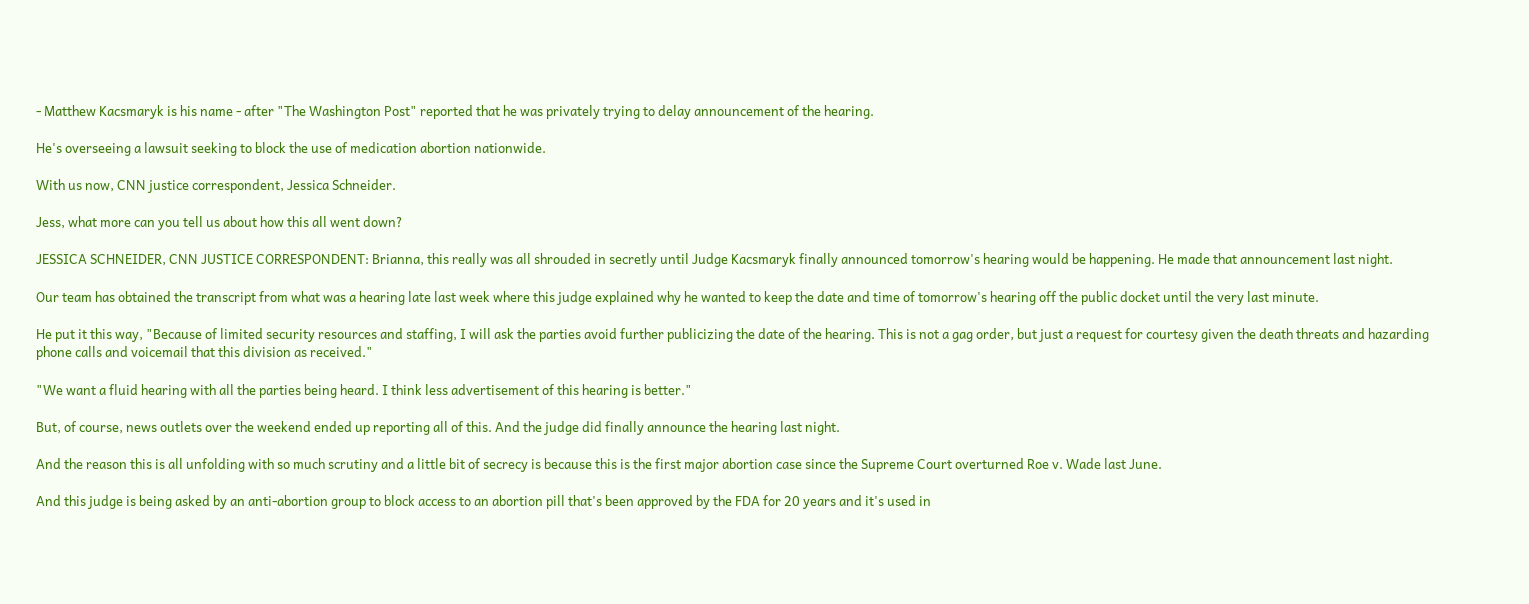- Matthew Kacsmaryk is his name - after "The Washington Post" reported that he was privately trying to delay announcement of the hearing.

He's overseeing a lawsuit seeking to block the use of medication abortion nationwide.

With us now, CNN justice correspondent, Jessica Schneider.

Jess, what more can you tell us about how this all went down?

JESSICA SCHNEIDER, CNN JUSTICE CORRESPONDENT: Brianna, this really was all shrouded in secretly until Judge Kacsmaryk finally announced tomorrow's hearing would be happening. He made that announcement last night.

Our team has obtained the transcript from what was a hearing late last week where this judge explained why he wanted to keep the date and time of tomorrow's hearing off the public docket until the very last minute.

He put it this way, "Because of limited security resources and staffing, I will ask the parties avoid further publicizing the date of the hearing. This is not a gag order, but just a request for courtesy given the death threats and hazarding phone calls and voicemail that this division as received."

"We want a fluid hearing with all the parties being heard. I think less advertisement of this hearing is better."

But, of course, news outlets over the weekend ended up reporting all of this. And the judge did finally announce the hearing last night.

And the reason this is all unfolding with so much scrutiny and a little bit of secrecy is because this is the first major abortion case since the Supreme Court overturned Roe v. Wade last June.

And this judge is being asked by an anti-abortion group to block access to an abortion pill that's been approved by the FDA for 20 years and it's used in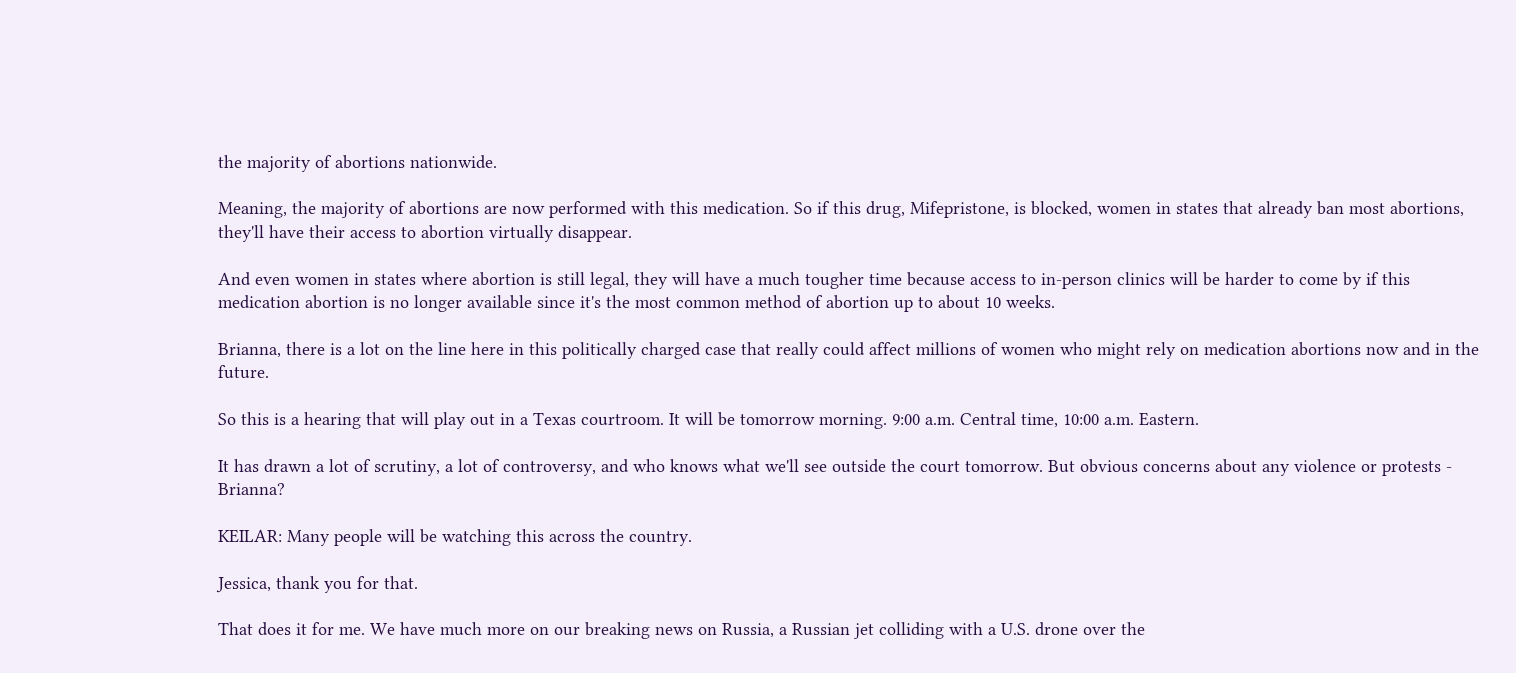the majority of abortions nationwide.

Meaning, the majority of abortions are now performed with this medication. So if this drug, Mifepristone, is blocked, women in states that already ban most abortions, they'll have their access to abortion virtually disappear.

And even women in states where abortion is still legal, they will have a much tougher time because access to in-person clinics will be harder to come by if this medication abortion is no longer available since it's the most common method of abortion up to about 10 weeks.

Brianna, there is a lot on the line here in this politically charged case that really could affect millions of women who might rely on medication abortions now and in the future.

So this is a hearing that will play out in a Texas courtroom. It will be tomorrow morning. 9:00 a.m. Central time, 10:00 a.m. Eastern.

It has drawn a lot of scrutiny, a lot of controversy, and who knows what we'll see outside the court tomorrow. But obvious concerns about any violence or protests - Brianna?

KEILAR: Many people will be watching this across the country.

Jessica, thank you for that.

That does it for me. We have much more on our breaking news on Russia, a Russian jet colliding with a U.S. drone over the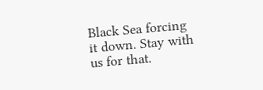Black Sea forcing it down. Stay with us for that.